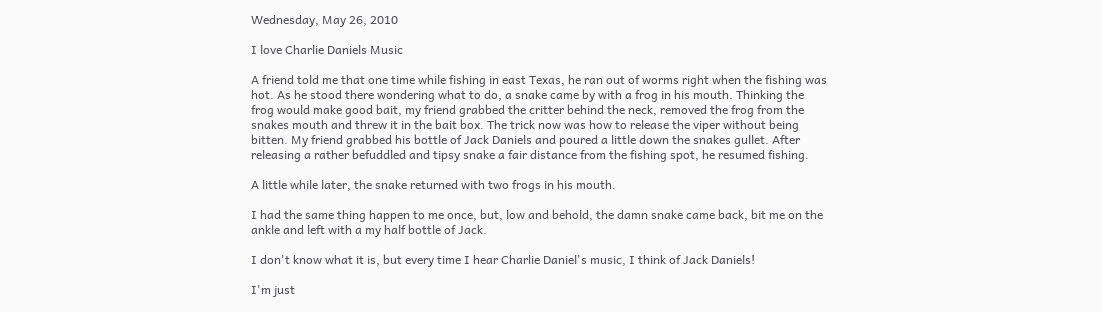Wednesday, May 26, 2010

I love Charlie Daniels Music

A friend told me that one time while fishing in east Texas, he ran out of worms right when the fishing was hot. As he stood there wondering what to do, a snake came by with a frog in his mouth. Thinking the frog would make good bait, my friend grabbed the critter behind the neck, removed the frog from the snakes mouth and threw it in the bait box. The trick now was how to release the viper without being bitten. My friend grabbed his bottle of Jack Daniels and poured a little down the snakes gullet. After releasing a rather befuddled and tipsy snake a fair distance from the fishing spot, he resumed fishing.

A little while later, the snake returned with two frogs in his mouth.

I had the same thing happen to me once, but, low and behold, the damn snake came back, bit me on the ankle and left with a my half bottle of Jack.

I don't know what it is, but every time I hear Charlie Daniel's music, I think of Jack Daniels!

I'm just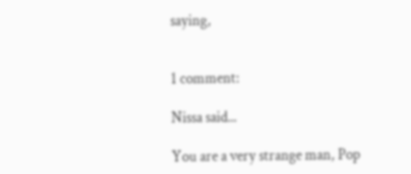saying,


1 comment:

Nissa said...

You are a very strange man, Pop